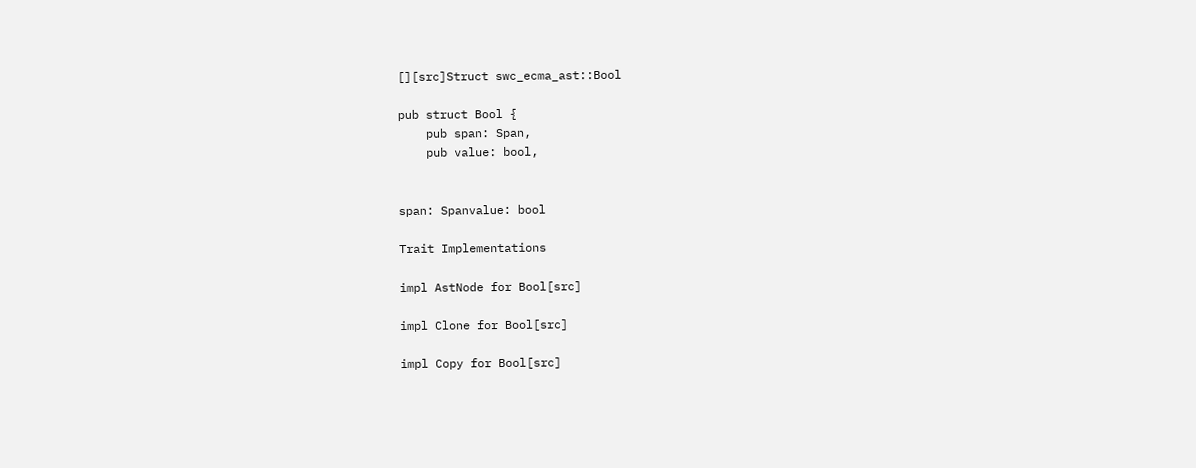[][src]Struct swc_ecma_ast::Bool

pub struct Bool {
    pub span: Span,
    pub value: bool,


span: Spanvalue: bool

Trait Implementations

impl AstNode for Bool[src]

impl Clone for Bool[src]

impl Copy for Bool[src]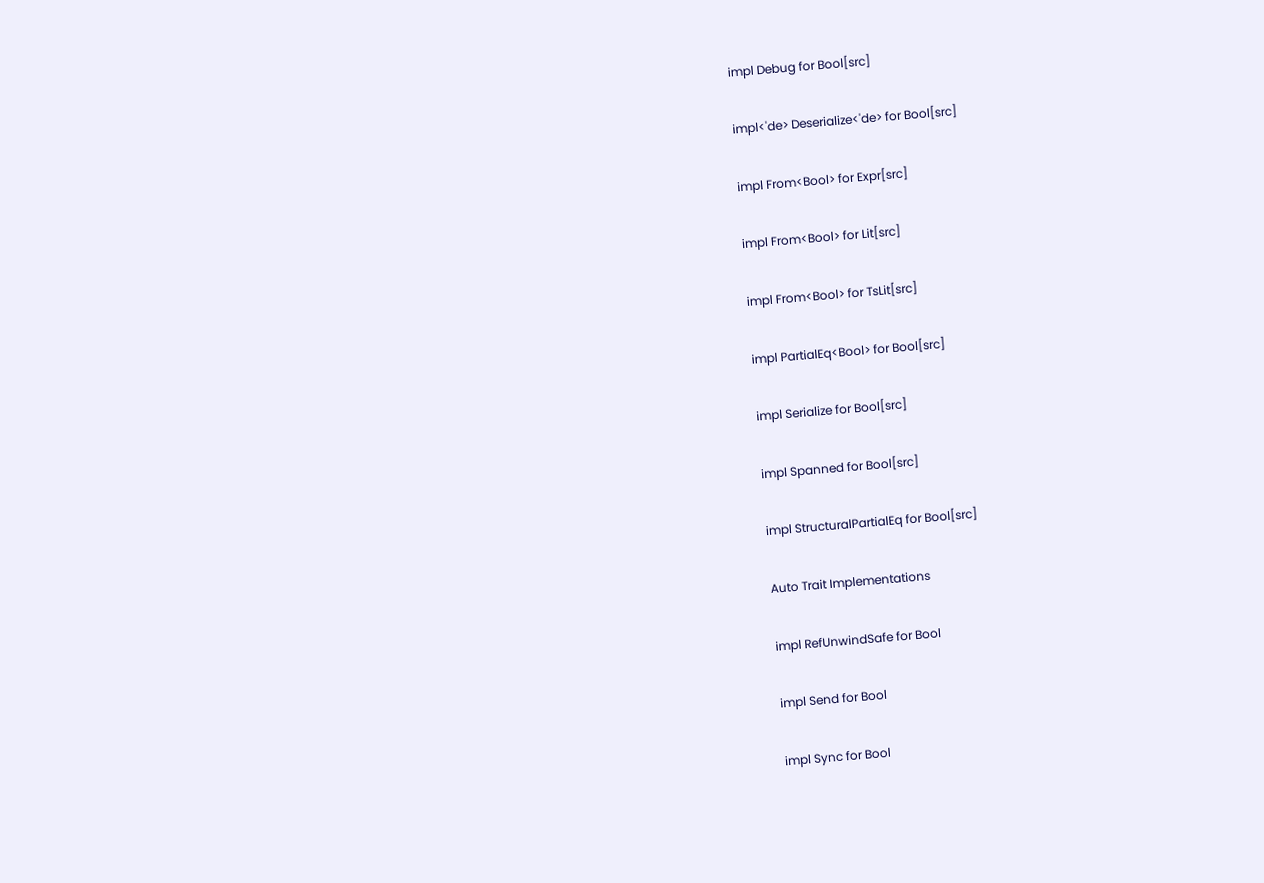impl Debug for Bool[src]

impl<'de> Deserialize<'de> for Bool[src]

impl From<Bool> for Expr[src]

impl From<Bool> for Lit[src]

impl From<Bool> for TsLit[src]

impl PartialEq<Bool> for Bool[src]

impl Serialize for Bool[src]

impl Spanned for Bool[src]

impl StructuralPartialEq for Bool[src]

Auto Trait Implementations

impl RefUnwindSafe for Bool

impl Send for Bool

impl Sync for Bool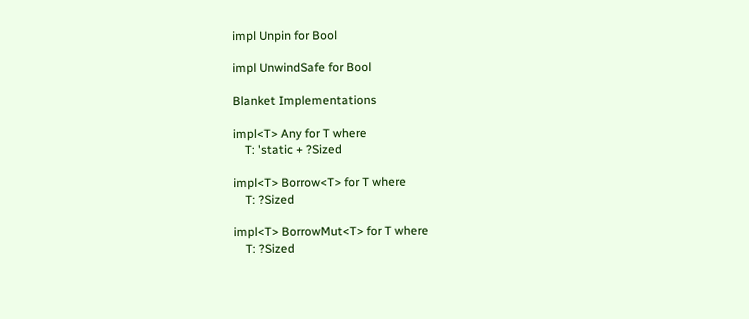impl Unpin for Bool

impl UnwindSafe for Bool

Blanket Implementations

impl<T> Any for T where
    T: 'static + ?Sized

impl<T> Borrow<T> for T where
    T: ?Sized

impl<T> BorrowMut<T> for T where
    T: ?Sized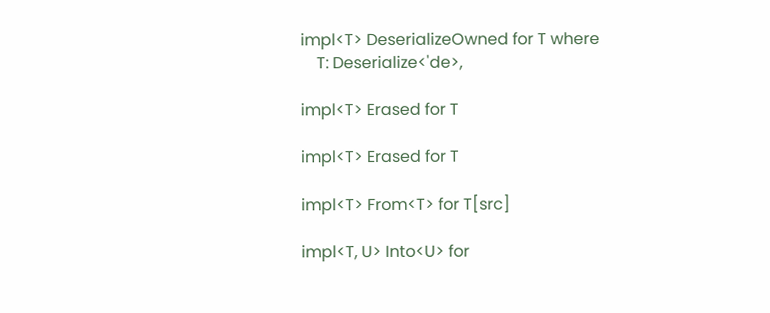impl<T> DeserializeOwned for T where
    T: Deserialize<'de>,

impl<T> Erased for T

impl<T> Erased for T

impl<T> From<T> for T[src]

impl<T, U> Into<U> for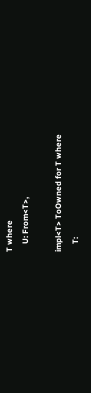T where
    U: From<T>,

impl<T> ToOwned for T where
    T: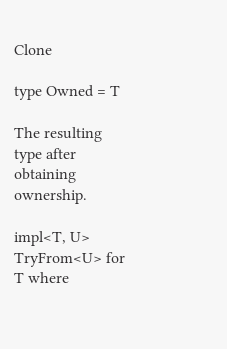Clone

type Owned = T

The resulting type after obtaining ownership.

impl<T, U> TryFrom<U> for T where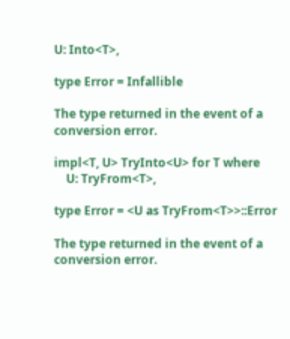U: Into<T>,

type Error = Infallible

The type returned in the event of a conversion error.

impl<T, U> TryInto<U> for T where
    U: TryFrom<T>,

type Error = <U as TryFrom<T>>::Error

The type returned in the event of a conversion error.